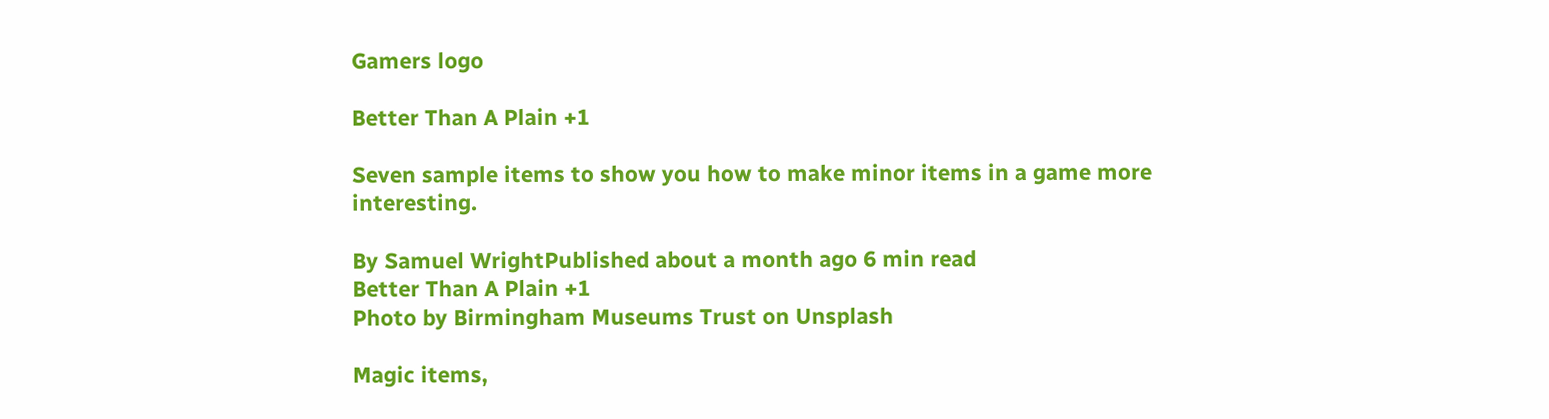Gamers logo

Better Than A Plain +1

Seven sample items to show you how to make minor items in a game more interesting.

By Samuel WrightPublished about a month ago 6 min read
Better Than A Plain +1
Photo by Birmingham Museums Trust on Unsplash

Magic items,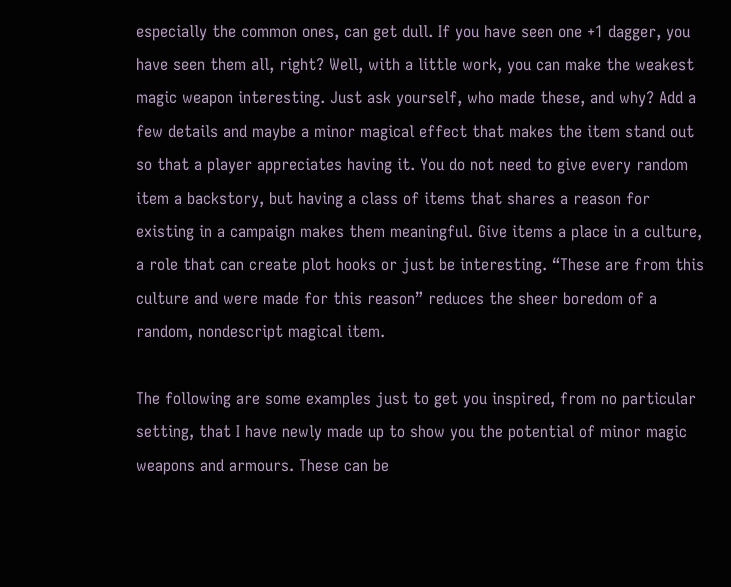especially the common ones, can get dull. If you have seen one +1 dagger, you have seen them all, right? Well, with a little work, you can make the weakest magic weapon interesting. Just ask yourself, who made these, and why? Add a few details and maybe a minor magical effect that makes the item stand out so that a player appreciates having it. You do not need to give every random item a backstory, but having a class of items that shares a reason for existing in a campaign makes them meaningful. Give items a place in a culture, a role that can create plot hooks or just be interesting. “These are from this culture and were made for this reason” reduces the sheer boredom of a random, nondescript magical item.

The following are some examples just to get you inspired, from no particular setting, that I have newly made up to show you the potential of minor magic weapons and armours. These can be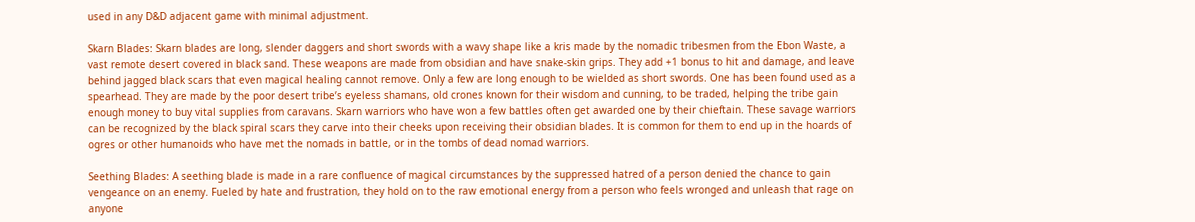used in any D&D adjacent game with minimal adjustment.

Skarn Blades: Skarn blades are long, slender daggers and short swords with a wavy shape like a kris made by the nomadic tribesmen from the Ebon Waste, a vast remote desert covered in black sand. These weapons are made from obsidian and have snake-skin grips. They add +1 bonus to hit and damage, and leave behind jagged black scars that even magical healing cannot remove. Only a few are long enough to be wielded as short swords. One has been found used as a spearhead. They are made by the poor desert tribe’s eyeless shamans, old crones known for their wisdom and cunning, to be traded, helping the tribe gain enough money to buy vital supplies from caravans. Skarn warriors who have won a few battles often get awarded one by their chieftain. These savage warriors can be recognized by the black spiral scars they carve into their cheeks upon receiving their obsidian blades. It is common for them to end up in the hoards of ogres or other humanoids who have met the nomads in battle, or in the tombs of dead nomad warriors.

Seething Blades: A seething blade is made in a rare confluence of magical circumstances by the suppressed hatred of a person denied the chance to gain vengeance on an enemy. Fueled by hate and frustration, they hold on to the raw emotional energy from a person who feels wronged and unleash that rage on anyone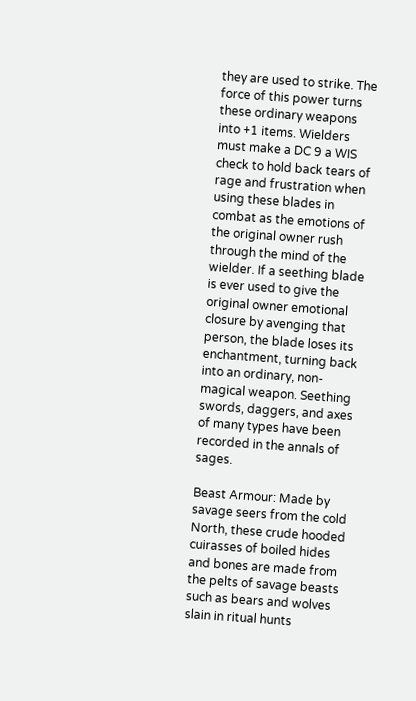they are used to strike. The force of this power turns these ordinary weapons into +1 items. Wielders must make a DC 9 a WIS check to hold back tears of rage and frustration when using these blades in combat as the emotions of the original owner rush through the mind of the wielder. If a seething blade is ever used to give the original owner emotional closure by avenging that person, the blade loses its enchantment, turning back into an ordinary, non-magical weapon. Seething swords, daggers, and axes of many types have been recorded in the annals of sages.

Beast Armour: Made by savage seers from the cold North, these crude hooded cuirasses of boiled hides and bones are made from the pelts of savage beasts such as bears and wolves slain in ritual hunts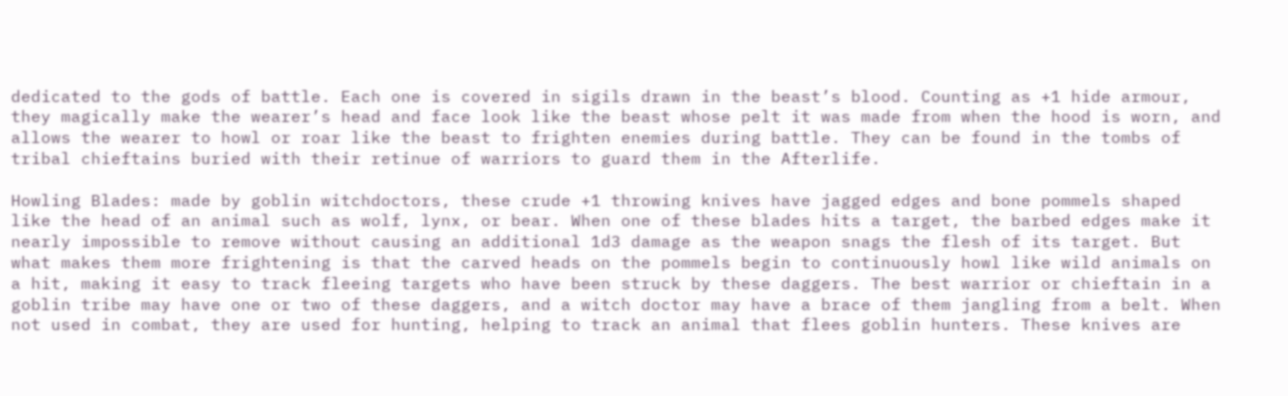dedicated to the gods of battle. Each one is covered in sigils drawn in the beast’s blood. Counting as +1 hide armour, they magically make the wearer’s head and face look like the beast whose pelt it was made from when the hood is worn, and allows the wearer to howl or roar like the beast to frighten enemies during battle. They can be found in the tombs of tribal chieftains buried with their retinue of warriors to guard them in the Afterlife.

Howling Blades: made by goblin witchdoctors, these crude +1 throwing knives have jagged edges and bone pommels shaped like the head of an animal such as wolf, lynx, or bear. When one of these blades hits a target, the barbed edges make it nearly impossible to remove without causing an additional 1d3 damage as the weapon snags the flesh of its target. But what makes them more frightening is that the carved heads on the pommels begin to continuously howl like wild animals on a hit, making it easy to track fleeing targets who have been struck by these daggers. The best warrior or chieftain in a goblin tribe may have one or two of these daggers, and a witch doctor may have a brace of them jangling from a belt. When not used in combat, they are used for hunting, helping to track an animal that flees goblin hunters. These knives are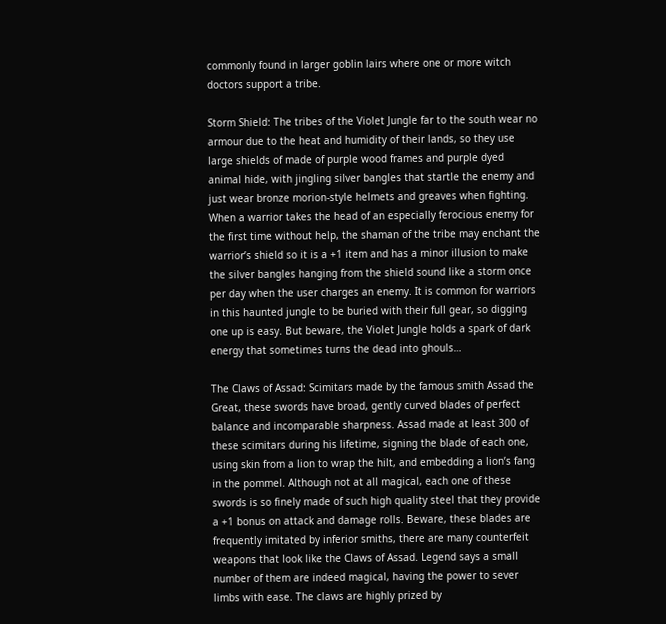commonly found in larger goblin lairs where one or more witch doctors support a tribe.

Storm Shield: The tribes of the Violet Jungle far to the south wear no armour due to the heat and humidity of their lands, so they use large shields of made of purple wood frames and purple dyed animal hide, with jingling silver bangles that startle the enemy and just wear bronze morion-style helmets and greaves when fighting. When a warrior takes the head of an especially ferocious enemy for the first time without help, the shaman of the tribe may enchant the warrior’s shield so it is a +1 item and has a minor illusion to make the silver bangles hanging from the shield sound like a storm once per day when the user charges an enemy. It is common for warriors in this haunted jungle to be buried with their full gear, so digging one up is easy. But beware, the Violet Jungle holds a spark of dark energy that sometimes turns the dead into ghouls…

The Claws of Assad: Scimitars made by the famous smith Assad the Great, these swords have broad, gently curved blades of perfect balance and incomparable sharpness. Assad made at least 300 of these scimitars during his lifetime, signing the blade of each one, using skin from a lion to wrap the hilt, and embedding a lion’s fang in the pommel. Although not at all magical, each one of these swords is so finely made of such high quality steel that they provide a +1 bonus on attack and damage rolls. Beware, these blades are frequently imitated by inferior smiths, there are many counterfeit weapons that look like the Claws of Assad. Legend says a small number of them are indeed magical, having the power to sever limbs with ease. The claws are highly prized by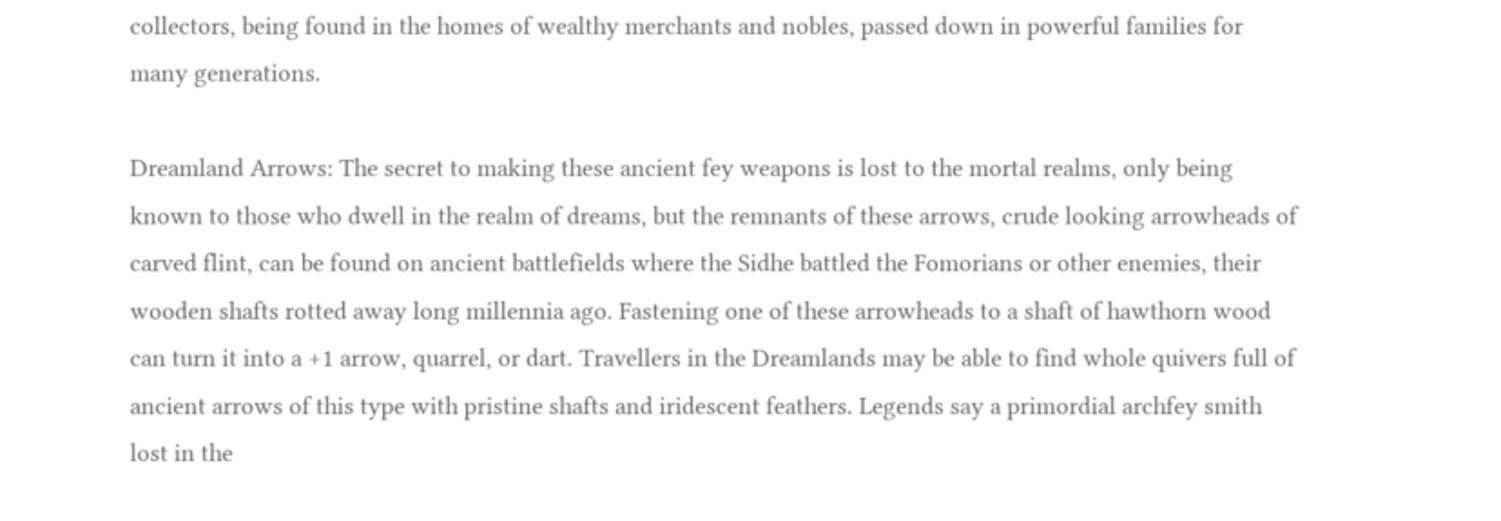collectors, being found in the homes of wealthy merchants and nobles, passed down in powerful families for many generations.

Dreamland Arrows: The secret to making these ancient fey weapons is lost to the mortal realms, only being known to those who dwell in the realm of dreams, but the remnants of these arrows, crude looking arrowheads of carved flint, can be found on ancient battlefields where the Sidhe battled the Fomorians or other enemies, their wooden shafts rotted away long millennia ago. Fastening one of these arrowheads to a shaft of hawthorn wood can turn it into a +1 arrow, quarrel, or dart. Travellers in the Dreamlands may be able to find whole quivers full of ancient arrows of this type with pristine shafts and iridescent feathers. Legends say a primordial archfey smith lost in the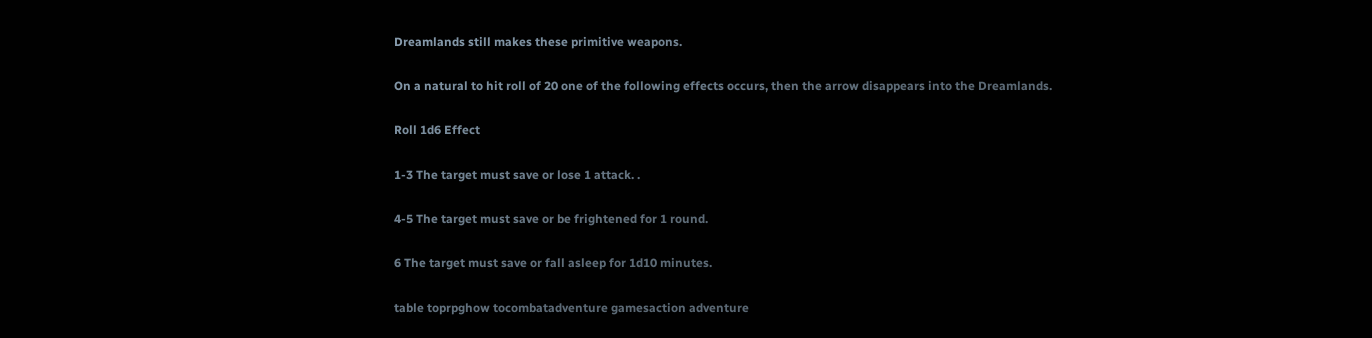Dreamlands still makes these primitive weapons.

On a natural to hit roll of 20 one of the following effects occurs, then the arrow disappears into the Dreamlands.

Roll 1d6 Effect

1-3 The target must save or lose 1 attack. .

4-5 The target must save or be frightened for 1 round.

6 The target must save or fall asleep for 1d10 minutes.

table toprpghow tocombatadventure gamesaction adventure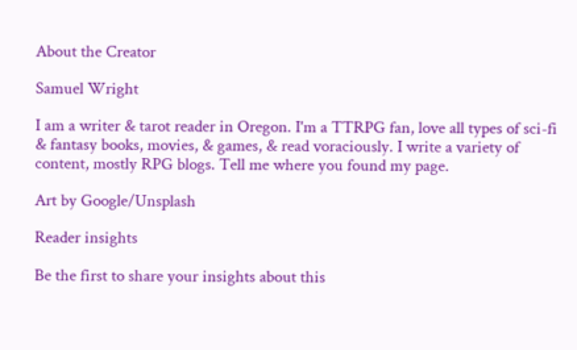About the Creator

Samuel Wright

I am a writer & tarot reader in Oregon. I'm a TTRPG fan, love all types of sci-fi & fantasy books, movies, & games, & read voraciously. I write a variety of content, mostly RPG blogs. Tell me where you found my page.

Art by Google/Unsplash

Reader insights

Be the first to share your insights about this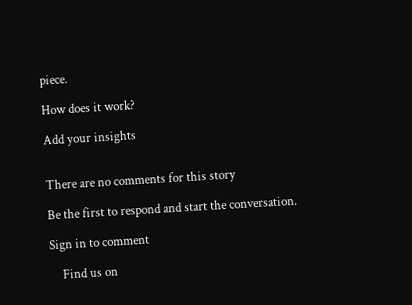piece.

How does it work?

Add your insights


There are no comments for this story

Be the first to respond and start the conversation.

Sign in to comment

    Find us on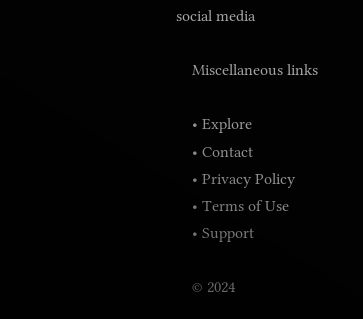social media

    Miscellaneous links

    • Explore
    • Contact
    • Privacy Policy
    • Terms of Use
    • Support

    © 2024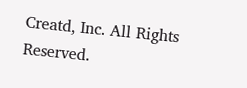Creatd, Inc. All Rights Reserved.